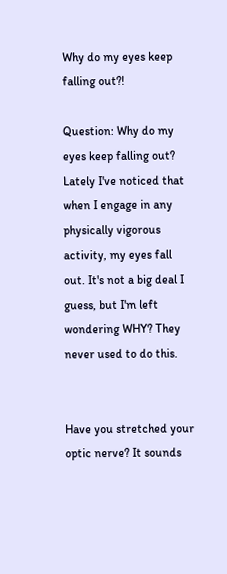Why do my eyes keep falling out?!

Question: Why do my eyes keep falling out?
Lately I've noticed that when I engage in any physically vigorous activity, my eyes fall out. It's not a big deal I guess, but I'm left wondering WHY? They never used to do this.


Have you stretched your optic nerve? It sounds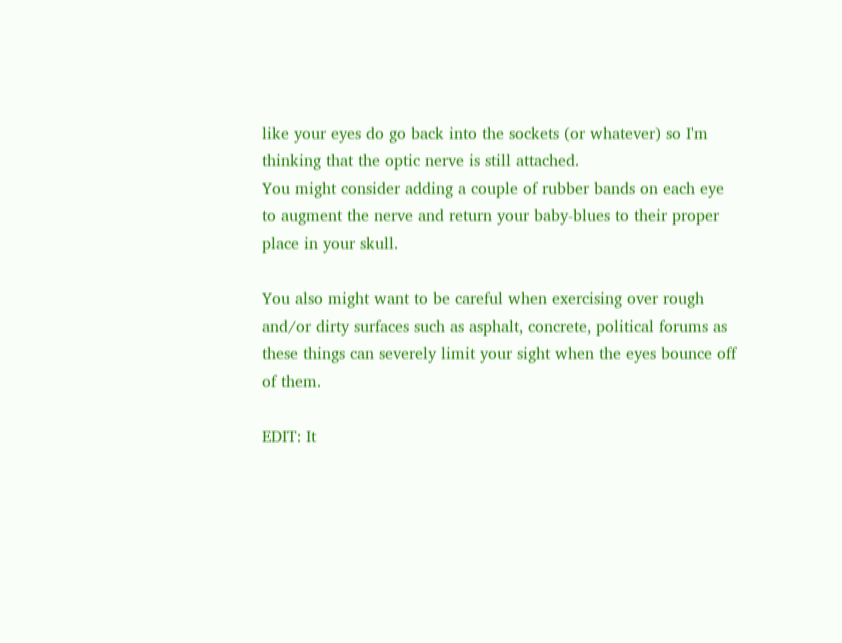like your eyes do go back into the sockets (or whatever) so I'm thinking that the optic nerve is still attached.
You might consider adding a couple of rubber bands on each eye to augment the nerve and return your baby-blues to their proper place in your skull.

You also might want to be careful when exercising over rough and/or dirty surfaces such as asphalt, concrete, political forums as these things can severely limit your sight when the eyes bounce off of them.

EDIT: It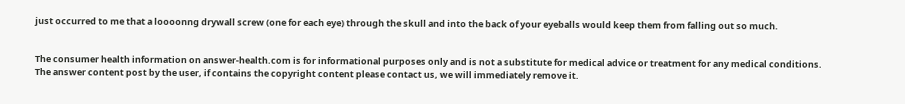just occurred to me that a loooonng drywall screw (one for each eye) through the skull and into the back of your eyeballs would keep them from falling out so much.


The consumer health information on answer-health.com is for informational purposes only and is not a substitute for medical advice or treatment for any medical conditions.
The answer content post by the user, if contains the copyright content please contact us, we will immediately remove it.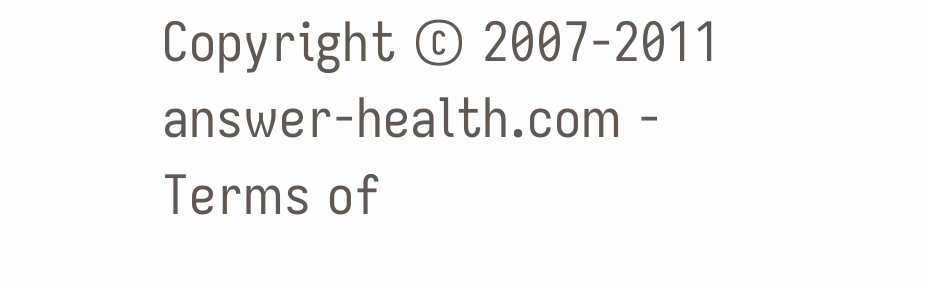Copyright © 2007-2011 answer-health.com -   Terms of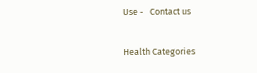Use -   Contact us

Health Categories